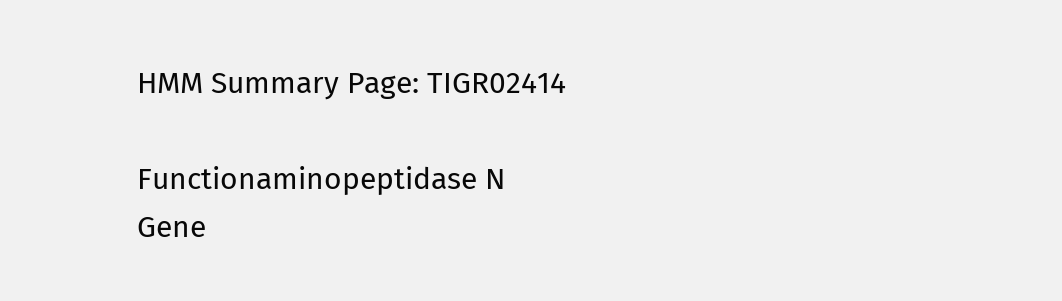HMM Summary Page: TIGR02414

Functionaminopeptidase N
Gene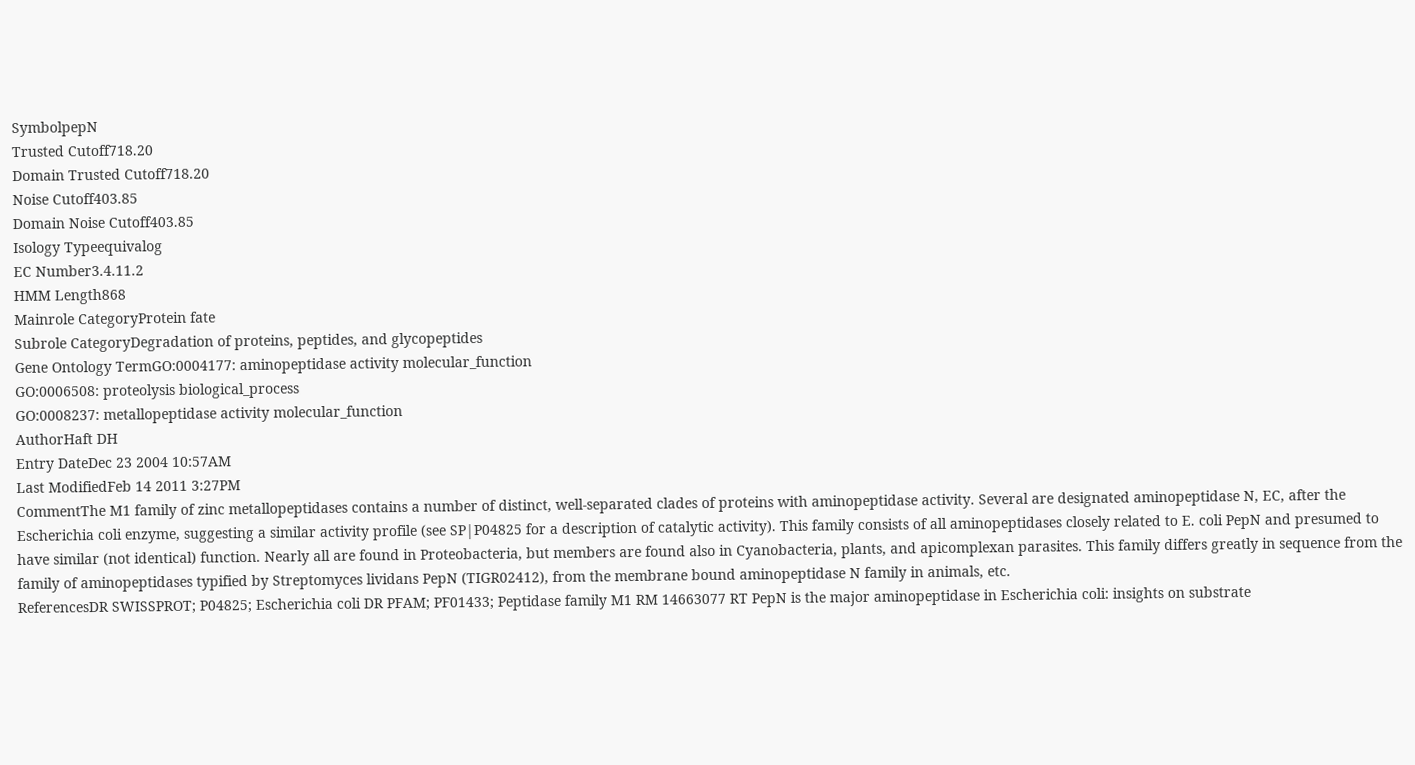SymbolpepN
Trusted Cutoff718.20
Domain Trusted Cutoff718.20
Noise Cutoff403.85
Domain Noise Cutoff403.85
Isology Typeequivalog
EC Number3.4.11.2
HMM Length868
Mainrole CategoryProtein fate
Subrole CategoryDegradation of proteins, peptides, and glycopeptides
Gene Ontology TermGO:0004177: aminopeptidase activity molecular_function
GO:0006508: proteolysis biological_process
GO:0008237: metallopeptidase activity molecular_function
AuthorHaft DH
Entry DateDec 23 2004 10:57AM
Last ModifiedFeb 14 2011 3:27PM
CommentThe M1 family of zinc metallopeptidases contains a number of distinct, well-separated clades of proteins with aminopeptidase activity. Several are designated aminopeptidase N, EC, after the Escherichia coli enzyme, suggesting a similar activity profile (see SP|P04825 for a description of catalytic activity). This family consists of all aminopeptidases closely related to E. coli PepN and presumed to have similar (not identical) function. Nearly all are found in Proteobacteria, but members are found also in Cyanobacteria, plants, and apicomplexan parasites. This family differs greatly in sequence from the family of aminopeptidases typified by Streptomyces lividans PepN (TIGR02412), from the membrane bound aminopeptidase N family in animals, etc.
ReferencesDR SWISSPROT; P04825; Escherichia coli DR PFAM; PF01433; Peptidase family M1 RM 14663077 RT PepN is the major aminopeptidase in Escherichia coli: insights on substrate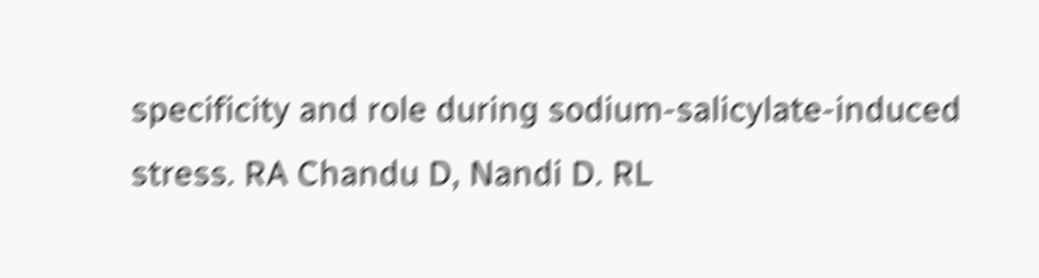specificity and role during sodium-salicylate-induced stress. RA Chandu D, Nandi D. RL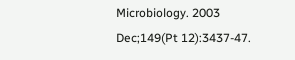Microbiology. 2003 Dec;149(Pt 12):3437-47.